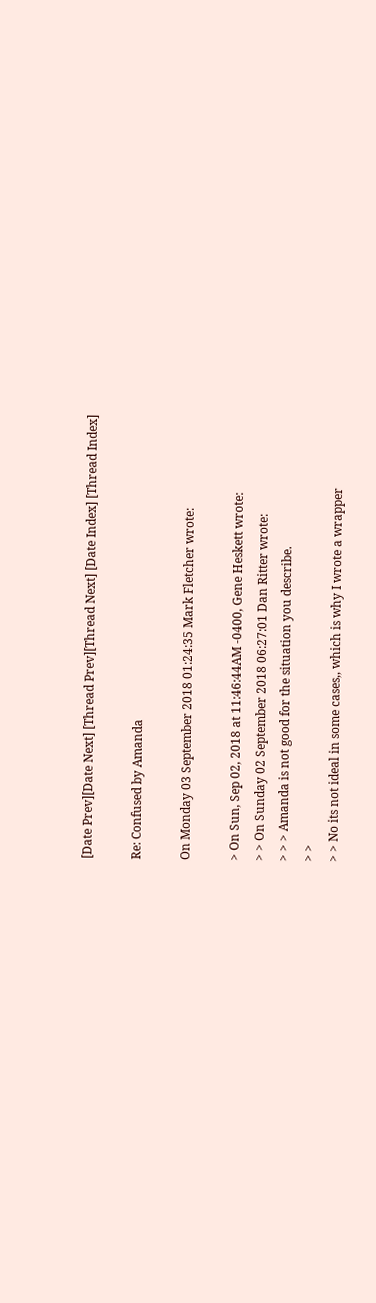[Date Prev][Date Next] [Thread Prev][Thread Next] [Date Index] [Thread Index]

Re: Confused by Amanda

On Monday 03 September 2018 01:24:35 Mark Fletcher wrote:

> On Sun, Sep 02, 2018 at 11:46:44AM -0400, Gene Heskett wrote:
> > On Sunday 02 September 2018 06:27:01 Dan Ritter wrote:
> > > Amanda is not good for the situation you describe.
> >
> > No its not ideal in some cases,, which is why I wrote a wrapper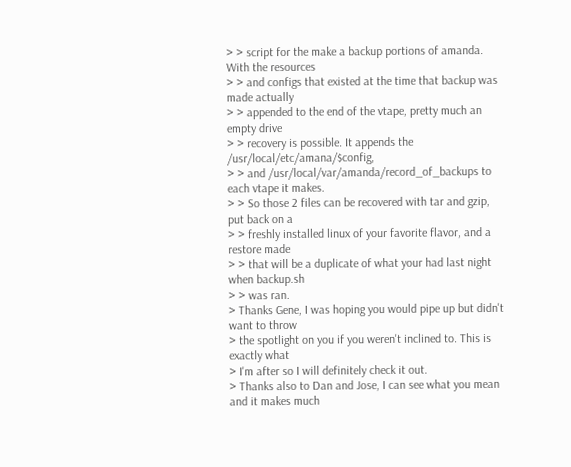> > script for the make a backup portions of amanda. With the resources
> > and configs that existed at the time that backup was made actually
> > appended to the end of the vtape, pretty much an empty drive
> > recovery is possible. It appends the /usr/local/etc/amana/$config,
> > and /usr/local/var/amanda/record_of_backups to each vtape it makes.
> > So those 2 files can be recovered with tar and gzip, put back on a
> > freshly installed linux of your favorite flavor, and a restore made
> > that will be a duplicate of what your had last night when backup.sh
> > was ran.
> Thanks Gene, I was hoping you would pipe up but didn't want to throw
> the spotlight on you if you weren't inclined to. This is exactly what
> I'm after so I will definitely check it out.
> Thanks also to Dan and Jose, I can see what you mean and it makes much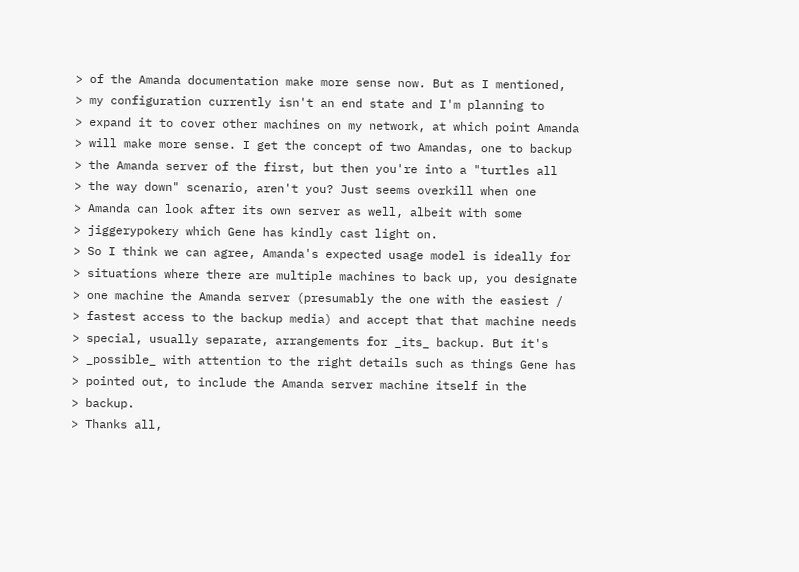> of the Amanda documentation make more sense now. But as I mentioned,
> my configuration currently isn't an end state and I'm planning to
> expand it to cover other machines on my network, at which point Amanda
> will make more sense. I get the concept of two Amandas, one to backup
> the Amanda server of the first, but then you're into a "turtles all
> the way down" scenario, aren't you? Just seems overkill when one
> Amanda can look after its own server as well, albeit with some
> jiggerypokery which Gene has kindly cast light on.
> So I think we can agree, Amanda's expected usage model is ideally for
> situations where there are multiple machines to back up, you designate
> one machine the Amanda server (presumably the one with the easiest /
> fastest access to the backup media) and accept that that machine needs
> special, usually separate, arrangements for _its_ backup. But it's
> _possible_ with attention to the right details such as things Gene has
> pointed out, to include the Amanda server machine itself in the
> backup.
> Thanks all,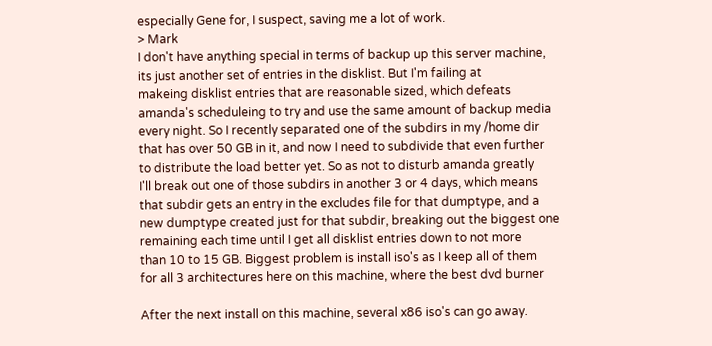especially Gene for, I suspect, saving me a lot of work.
> Mark
I don't have anything special in terms of backup up this server machine,
its just another set of entries in the disklist. But I'm failing at
makeing disklist entries that are reasonable sized, which defeats
amanda's scheduleing to try and use the same amount of backup media
every night. So I recently separated one of the subdirs in my /home dir
that has over 50 GB in it, and now I need to subdivide that even further
to distribute the load better yet. So as not to disturb amanda greatly
I'll break out one of those subdirs in another 3 or 4 days, which means
that subdir gets an entry in the excludes file for that dumptype, and a
new dumptype created just for that subdir, breaking out the biggest one
remaining each time until I get all disklist entries down to not more
than 10 to 15 GB. Biggest problem is install iso's as I keep all of them
for all 3 architectures here on this machine, where the best dvd burner

After the next install on this machine, several x86 iso's can go away.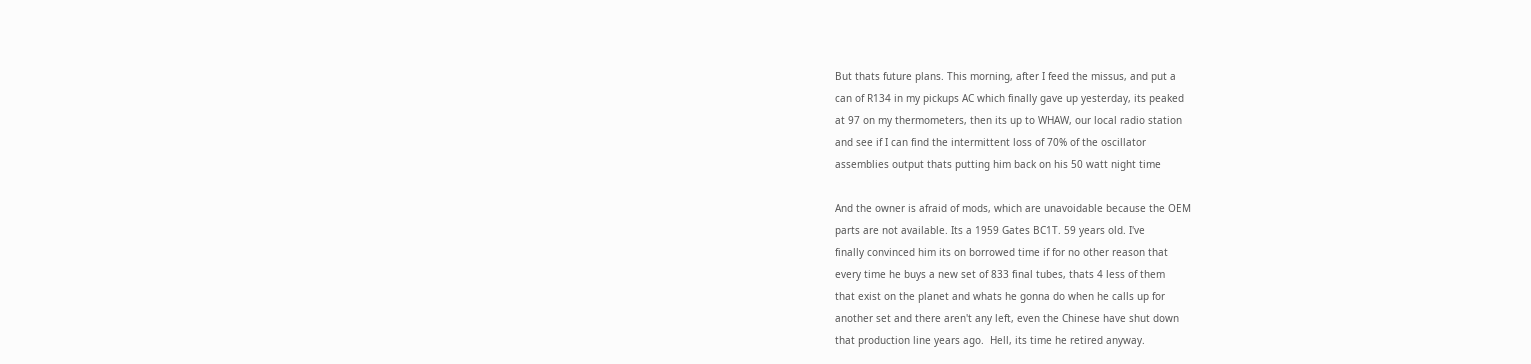But thats future plans. This morning, after I feed the missus, and put a
can of R134 in my pickups AC which finally gave up yesterday, its peaked
at 97 on my thermometers, then its up to WHAW, our local radio station
and see if I can find the intermittent loss of 70% of the oscillator
assemblies output thats putting him back on his 50 watt night time

And the owner is afraid of mods, which are unavoidable because the OEM
parts are not available. Its a 1959 Gates BC1T. 59 years old. I've
finally convinced him its on borrowed time if for no other reason that
every time he buys a new set of 833 final tubes, thats 4 less of them
that exist on the planet and whats he gonna do when he calls up for
another set and there aren't any left, even the Chinese have shut down
that production line years ago.  Hell, its time he retired anyway.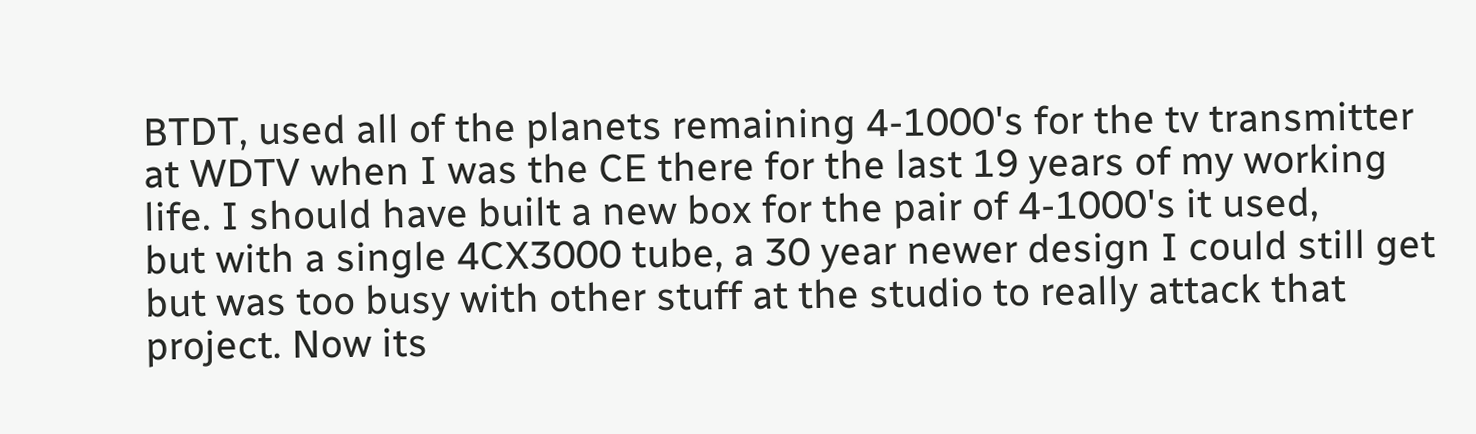BTDT, used all of the planets remaining 4-1000's for the tv transmitter
at WDTV when I was the CE there for the last 19 years of my working
life. I should have built a new box for the pair of 4-1000's it used,
but with a single 4CX3000 tube, a 30 year newer design I could still get
but was too busy with other stuff at the studio to really attack that
project. Now its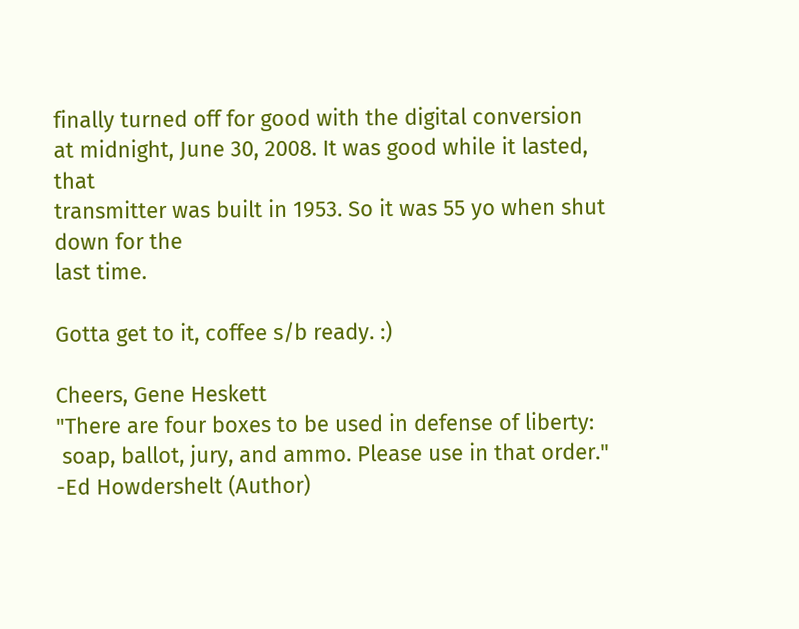finally turned off for good with the digital conversion
at midnight, June 30, 2008. It was good while it lasted, that
transmitter was built in 1953. So it was 55 yo when shut down for the
last time.

Gotta get to it, coffee s/b ready. :)

Cheers, Gene Heskett
"There are four boxes to be used in defense of liberty:
 soap, ballot, jury, and ammo. Please use in that order."
-Ed Howdershelt (Author)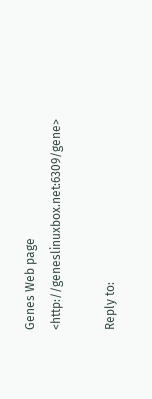Genes Web page <http://geneslinuxbox.net:6309/gene>

Reply to: